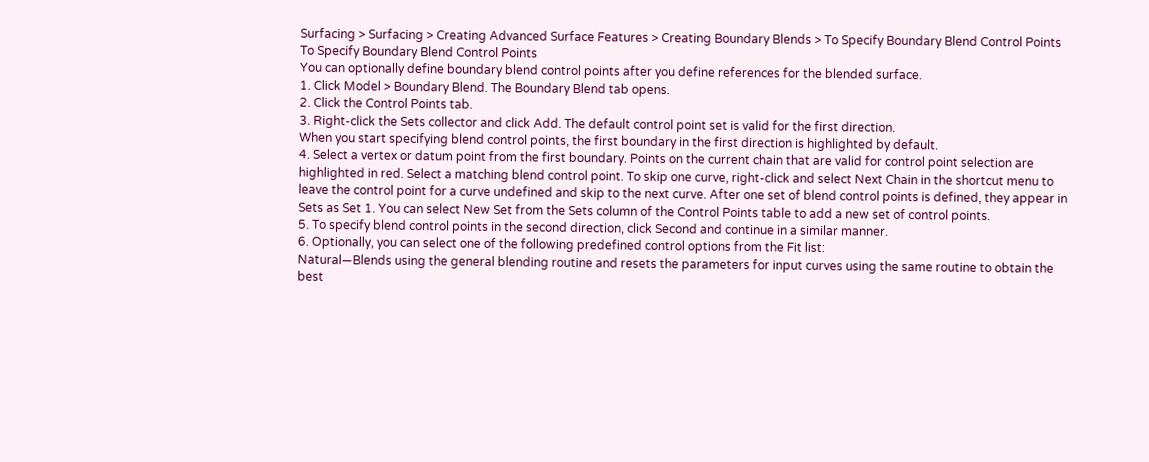Surfacing > Surfacing > Creating Advanced Surface Features > Creating Boundary Blends > To Specify Boundary Blend Control Points
To Specify Boundary Blend Control Points
You can optionally define boundary blend control points after you define references for the blended surface.
1. Click Model > Boundary Blend. The Boundary Blend tab opens.
2. Click the Control Points tab.
3. Right-click the Sets collector and click Add. The default control point set is valid for the first direction.
When you start specifying blend control points, the first boundary in the first direction is highlighted by default.
4. Select a vertex or datum point from the first boundary. Points on the current chain that are valid for control point selection are highlighted in red. Select a matching blend control point. To skip one curve, right-click and select Next Chain in the shortcut menu to leave the control point for a curve undefined and skip to the next curve. After one set of blend control points is defined, they appear in Sets as Set 1. You can select New Set from the Sets column of the Control Points table to add a new set of control points.
5. To specify blend control points in the second direction, click Second and continue in a similar manner.
6. Optionally, you can select one of the following predefined control options from the Fit list:
Natural—Blends using the general blending routine and resets the parameters for input curves using the same routine to obtain the best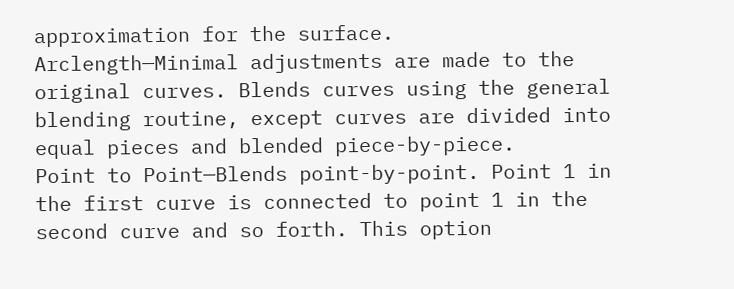approximation for the surface.
Arclength—Minimal adjustments are made to the original curves. Blends curves using the general blending routine, except curves are divided into equal pieces and blended piece-by-piece.
Point to Point—Blends point-by-point. Point 1 in the first curve is connected to point 1 in the second curve and so forth. This option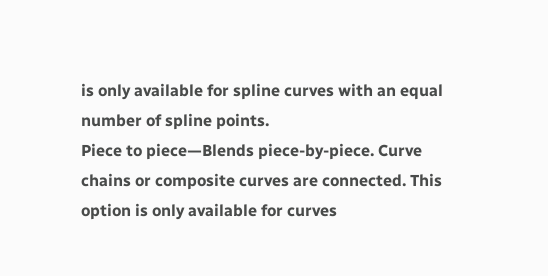is only available for spline curves with an equal number of spline points.
Piece to piece—Blends piece-by-piece. Curve chains or composite curves are connected. This option is only available for curves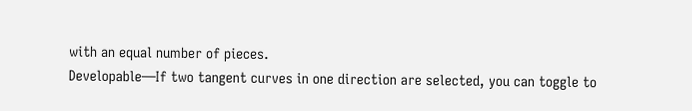with an equal number of pieces.
Developable—If two tangent curves in one direction are selected, you can toggle to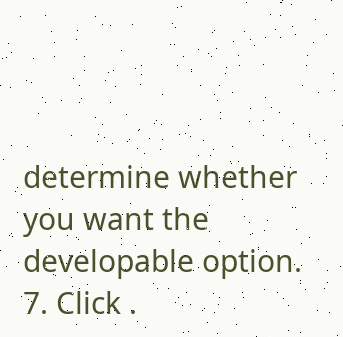determine whether you want the developable option.
7. Click .